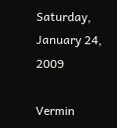Saturday, January 24, 2009

Vermin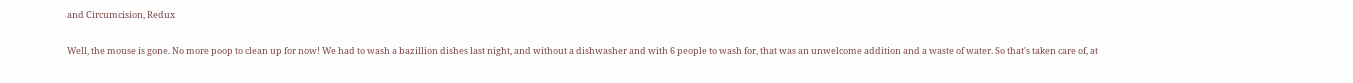and Circumcision, Redux

Well, the mouse is gone. No more poop to clean up for now! We had to wash a bazillion dishes last night, and without a dishwasher and with 6 people to wash for, that was an unwelcome addition and a waste of water. So that's taken care of, at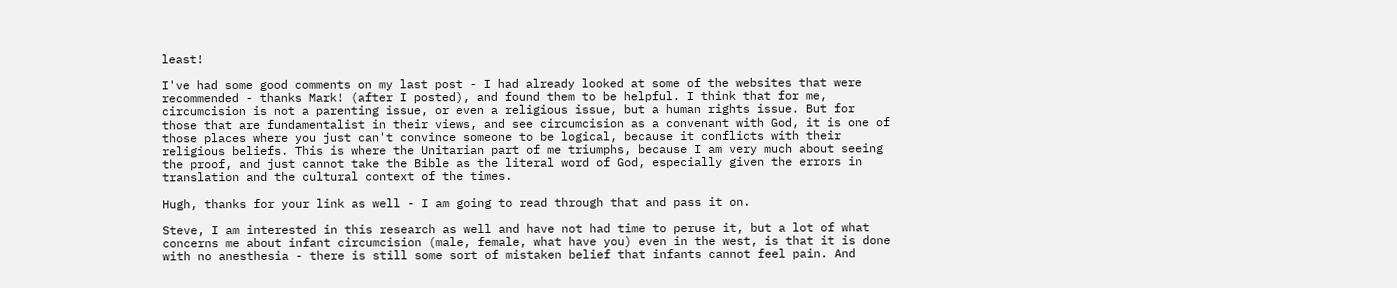least!

I've had some good comments on my last post - I had already looked at some of the websites that were recommended - thanks Mark! (after I posted), and found them to be helpful. I think that for me, circumcision is not a parenting issue, or even a religious issue, but a human rights issue. But for those that are fundamentalist in their views, and see circumcision as a convenant with God, it is one of those places where you just can't convince someone to be logical, because it conflicts with their religious beliefs. This is where the Unitarian part of me triumphs, because I am very much about seeing the proof, and just cannot take the Bible as the literal word of God, especially given the errors in translation and the cultural context of the times.

Hugh, thanks for your link as well - I am going to read through that and pass it on.

Steve, I am interested in this research as well and have not had time to peruse it, but a lot of what concerns me about infant circumcision (male, female, what have you) even in the west, is that it is done with no anesthesia - there is still some sort of mistaken belief that infants cannot feel pain. And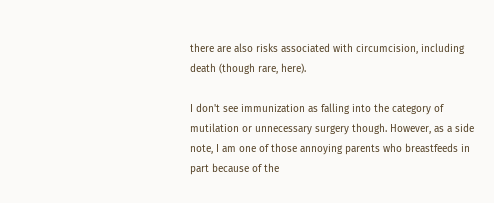there are also risks associated with circumcision, including death (though rare, here).

I don't see immunization as falling into the category of mutilation or unnecessary surgery though. However, as a side note, I am one of those annoying parents who breastfeeds in part because of the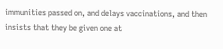immunities passed on, and delays vaccinations, and then insists that they be given one at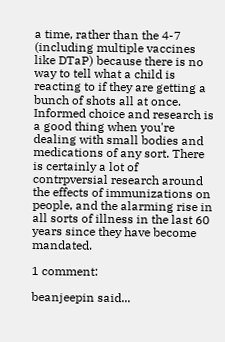a time, rather than the 4-7 (including multiple vaccines like DTaP) because there is no way to tell what a child is reacting to if they are getting a bunch of shots all at once. Informed choice and research is a good thing when you're dealing with small bodies and medications of any sort. There is certainly a lot of contrpversial research around the effects of immunizations on people, and the alarming rise in all sorts of illness in the last 60 years since they have become mandated.

1 comment:

beanjeepin said...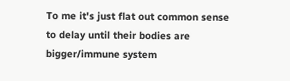To me it's just flat out common sense to delay until their bodies are bigger/immune system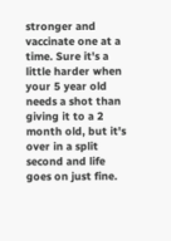stronger and vaccinate one at a time. Sure it's a little harder when your 5 year old needs a shot than giving it to a 2 month old, but it's over in a split second and life goes on just fine.